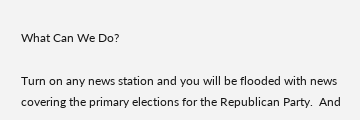What Can We Do?

Turn on any news station and you will be flooded with news covering the primary elections for the Republican Party.  And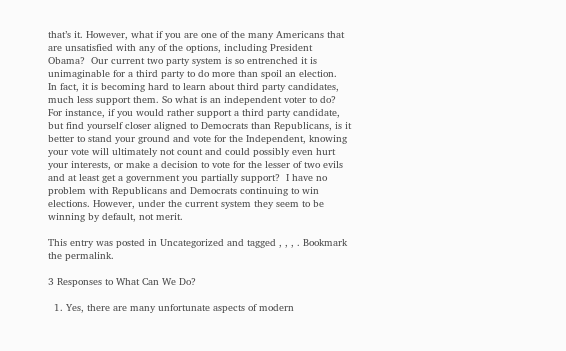that’s it. However, what if you are one of the many Americans that are unsatisfied with any of the options, including President Obama?  Our current two party system is so entrenched it is unimaginable for a third party to do more than spoil an election.  In fact, it is becoming hard to learn about third party candidates, much less support them. So what is an independent voter to do?   For instance, if you would rather support a third party candidate, but find yourself closer aligned to Democrats than Republicans, is it better to stand your ground and vote for the Independent, knowing your vote will ultimately not count and could possibly even hurt your interests, or make a decision to vote for the lesser of two evils and at least get a government you partially support?  I have no problem with Republicans and Democrats continuing to win elections. However, under the current system they seem to be winning by default, not merit.

This entry was posted in Uncategorized and tagged , , , . Bookmark the permalink.

3 Responses to What Can We Do?

  1. Yes, there are many unfortunate aspects of modern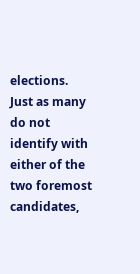elections. Just as many do not identify with either of the two foremost candidates,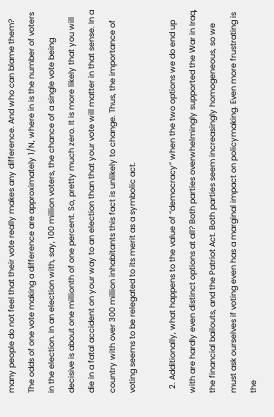many people do not feel that their vote really makes any difference. And who can blame them? The odds of one vote making a difference are approximately 1/N, where in is the number of voters in the election. In an election with, say, 100 million voters, the chance of a single vote being decisive is about one millionth of one percent. So, pretty much zero. It is more likely that you will die in a fatal accident on your way to an election than that your vote will matter in that sense. In a country with over 300 million inhabitants this fact is unlikely to change. Thus, the importance of voting seems to be relegated to its merit as a symbolic act.

  2. Additionally, what happens to the value of “democracy” when the two options we do end up with are hardly even distinct options at all? Both parties overwhelmingly supported the War in Iraq, the financial bailouts, and the Patriot Act. Both parties seem increasingly homogeneous, so we must ask ourselves if voting even has a marginal impact on policymaking. Even more frustrating is the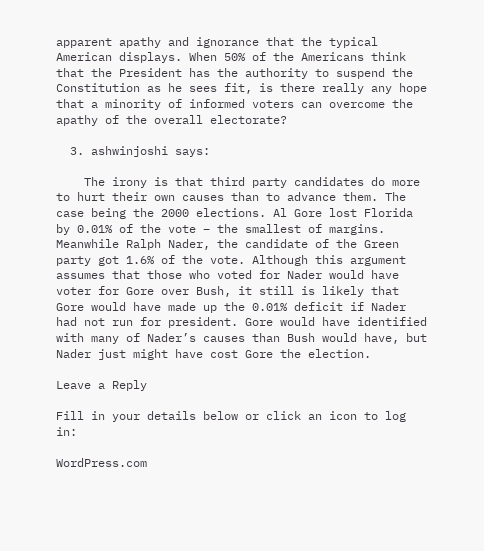apparent apathy and ignorance that the typical American displays. When 50% of the Americans think that the President has the authority to suspend the Constitution as he sees fit, is there really any hope that a minority of informed voters can overcome the apathy of the overall electorate?

  3. ashwinjoshi says:

    The irony is that third party candidates do more to hurt their own causes than to advance them. The case being the 2000 elections. Al Gore lost Florida by 0.01% of the vote – the smallest of margins. Meanwhile Ralph Nader, the candidate of the Green party got 1.6% of the vote. Although this argument assumes that those who voted for Nader would have voter for Gore over Bush, it still is likely that Gore would have made up the 0.01% deficit if Nader had not run for president. Gore would have identified with many of Nader’s causes than Bush would have, but Nader just might have cost Gore the election.

Leave a Reply

Fill in your details below or click an icon to log in:

WordPress.com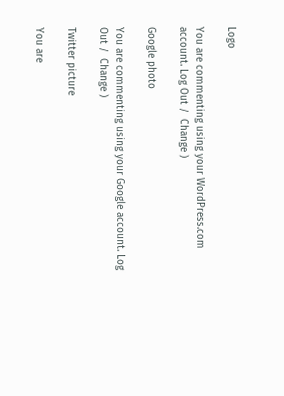Logo

You are commenting using your WordPress.com account. Log Out /  Change )

Google photo

You are commenting using your Google account. Log Out /  Change )

Twitter picture

You are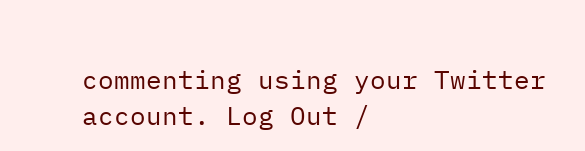commenting using your Twitter account. Log Out /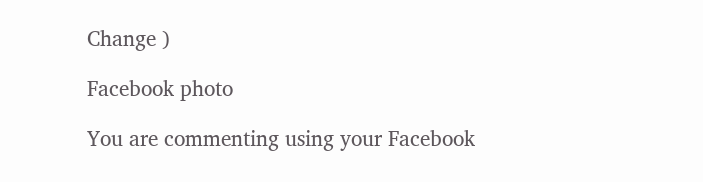Change )

Facebook photo

You are commenting using your Facebook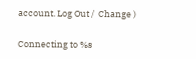account. Log Out /  Change )

Connecting to %s